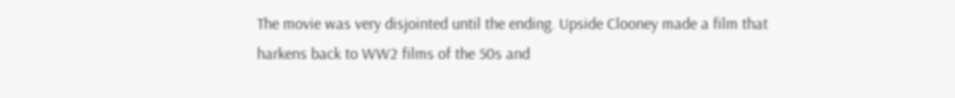The movie was very disjointed until the ending. Upside Clooney made a film that harkens back to WW2 films of the 50s and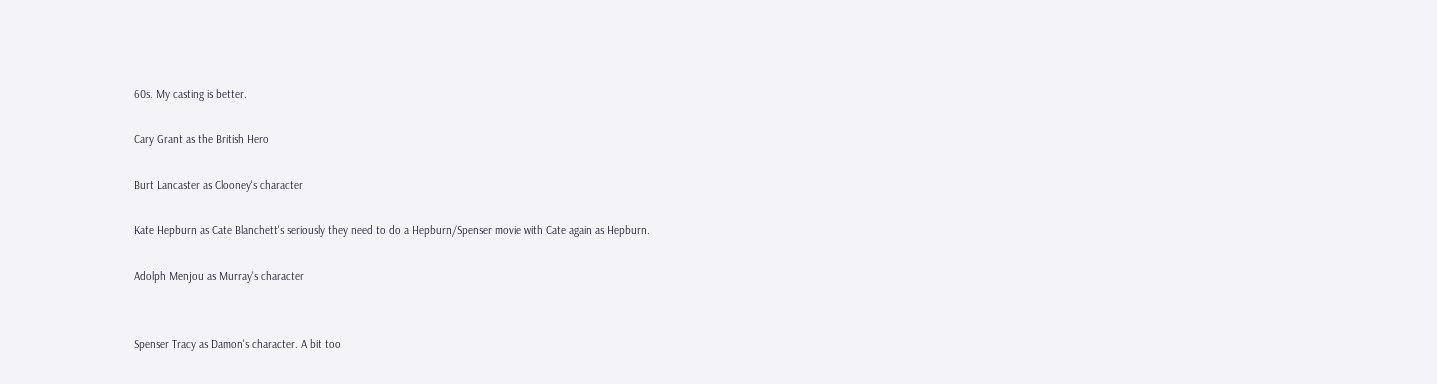60s. My casting is better.

Cary Grant as the British Hero

Burt Lancaster as Clooney's character

Kate Hepburn as Cate Blanchett's seriously they need to do a Hepburn/Spenser movie with Cate again as Hepburn.

Adolph Menjou as Murray's character


Spenser Tracy as Damon's character. A bit too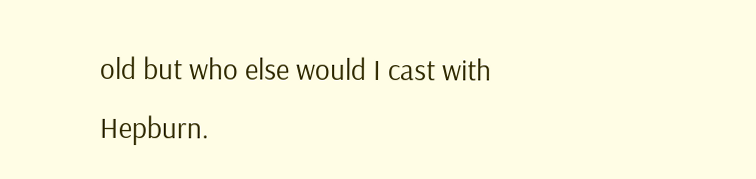old but who else would I cast with Hepburn.